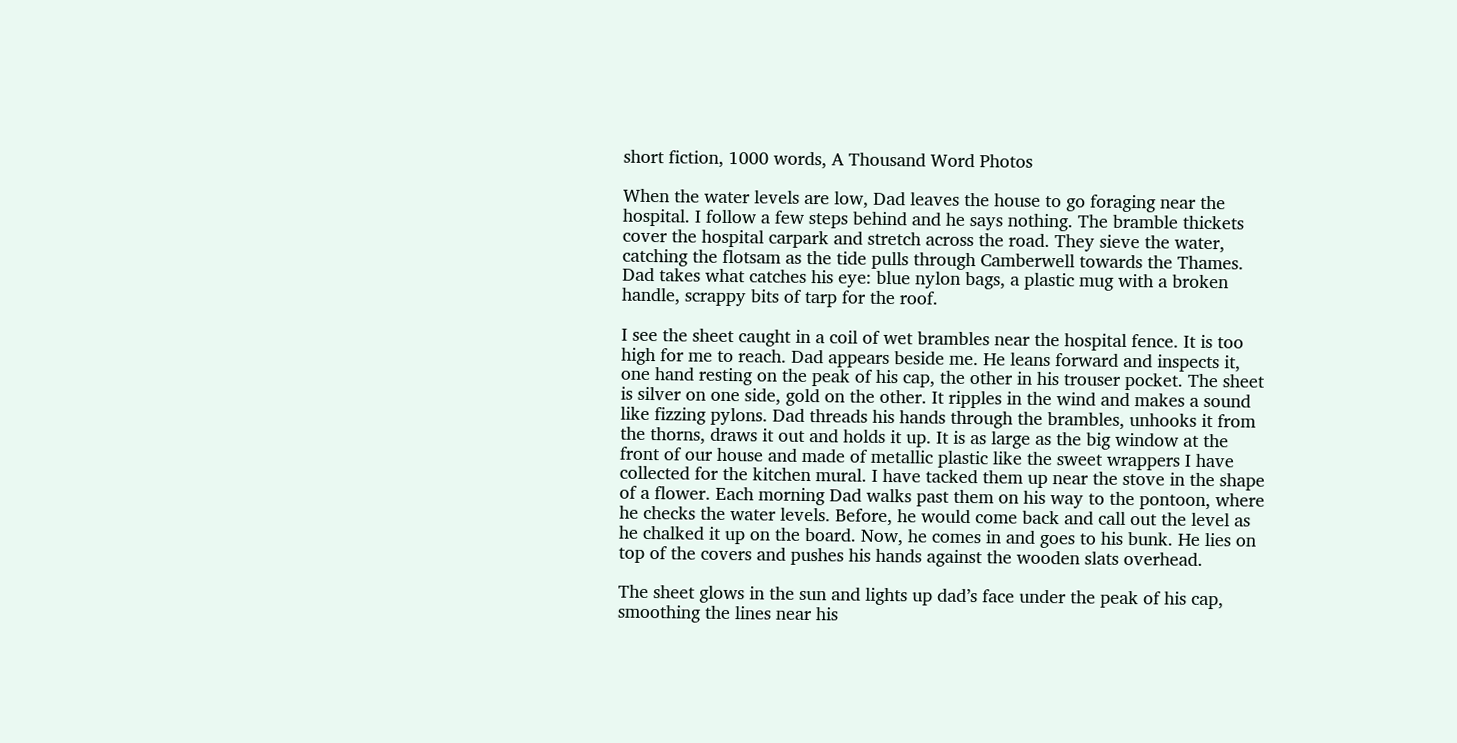short fiction, 1000 words, A Thousand Word Photos

When the water levels are low, Dad leaves the house to go foraging near the hospital. I follow a few steps behind and he says nothing. The bramble thickets cover the hospital carpark and stretch across the road. They sieve the water, catching the flotsam as the tide pulls through Camberwell towards the Thames. Dad takes what catches his eye: blue nylon bags, a plastic mug with a broken handle, scrappy bits of tarp for the roof.

I see the sheet caught in a coil of wet brambles near the hospital fence. It is too high for me to reach. Dad appears beside me. He leans forward and inspects it, one hand resting on the peak of his cap, the other in his trouser pocket. The sheet is silver on one side, gold on the other. It ripples in the wind and makes a sound like fizzing pylons. Dad threads his hands through the brambles, unhooks it from the thorns, draws it out and holds it up. It is as large as the big window at the front of our house and made of metallic plastic like the sweet wrappers I have collected for the kitchen mural. I have tacked them up near the stove in the shape of a flower. Each morning Dad walks past them on his way to the pontoon, where he checks the water levels. Before, he would come back and call out the level as he chalked it up on the board. Now, he comes in and goes to his bunk. He lies on top of the covers and pushes his hands against the wooden slats overhead.

The sheet glows in the sun and lights up dad’s face under the peak of his cap, smoothing the lines near his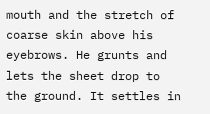mouth and the stretch of coarse skin above his eyebrows. He grunts and lets the sheet drop to the ground. It settles in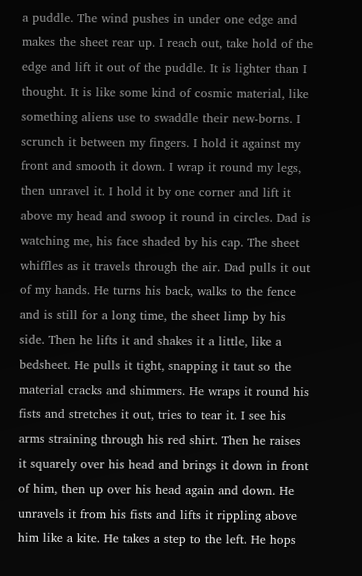a puddle. The wind pushes in under one edge and makes the sheet rear up. I reach out, take hold of the edge and lift it out of the puddle. It is lighter than I thought. It is like some kind of cosmic material, like something aliens use to swaddle their new-borns. I scrunch it between my fingers. I hold it against my front and smooth it down. I wrap it round my legs, then unravel it. I hold it by one corner and lift it above my head and swoop it round in circles. Dad is watching me, his face shaded by his cap. The sheet whiffles as it travels through the air. Dad pulls it out of my hands. He turns his back, walks to the fence and is still for a long time, the sheet limp by his side. Then he lifts it and shakes it a little, like a bedsheet. He pulls it tight, snapping it taut so the material cracks and shimmers. He wraps it round his fists and stretches it out, tries to tear it. I see his arms straining through his red shirt. Then he raises it squarely over his head and brings it down in front of him, then up over his head again and down. He unravels it from his fists and lifts it rippling above him like a kite. He takes a step to the left. He hops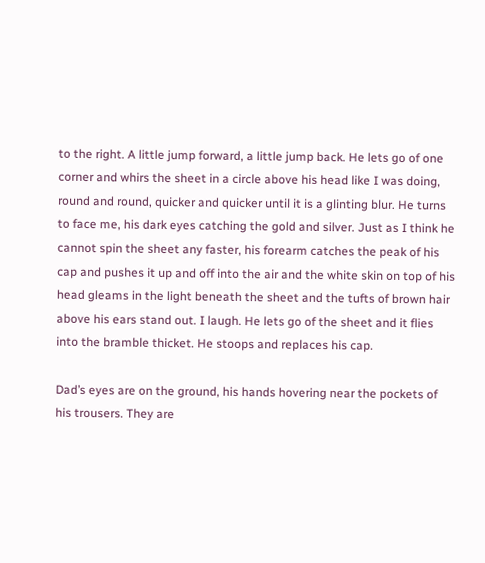to the right. A little jump forward, a little jump back. He lets go of one corner and whirs the sheet in a circle above his head like I was doing, round and round, quicker and quicker until it is a glinting blur. He turns to face me, his dark eyes catching the gold and silver. Just as I think he cannot spin the sheet any faster, his forearm catches the peak of his cap and pushes it up and off into the air and the white skin on top of his head gleams in the light beneath the sheet and the tufts of brown hair above his ears stand out. I laugh. He lets go of the sheet and it flies into the bramble thicket. He stoops and replaces his cap.

Dad’s eyes are on the ground, his hands hovering near the pockets of his trousers. They are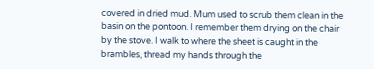covered in dried mud. Mum used to scrub them clean in the basin on the pontoon. I remember them drying on the chair by the stove. I walk to where the sheet is caught in the brambles, thread my hands through the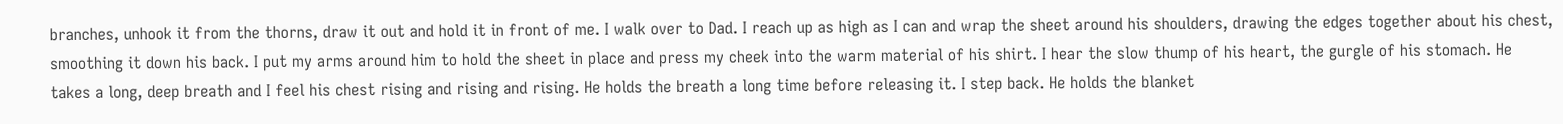branches, unhook it from the thorns, draw it out and hold it in front of me. I walk over to Dad. I reach up as high as I can and wrap the sheet around his shoulders, drawing the edges together about his chest, smoothing it down his back. I put my arms around him to hold the sheet in place and press my cheek into the warm material of his shirt. I hear the slow thump of his heart, the gurgle of his stomach. He takes a long, deep breath and I feel his chest rising and rising and rising. He holds the breath a long time before releasing it. I step back. He holds the blanket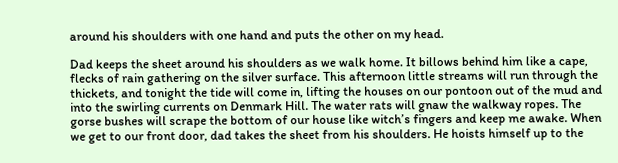around his shoulders with one hand and puts the other on my head.

Dad keeps the sheet around his shoulders as we walk home. It billows behind him like a cape, flecks of rain gathering on the silver surface. This afternoon little streams will run through the thickets, and tonight the tide will come in, lifting the houses on our pontoon out of the mud and into the swirling currents on Denmark Hill. The water rats will gnaw the walkway ropes. The gorse bushes will scrape the bottom of our house like witch’s fingers and keep me awake. When we get to our front door, dad takes the sheet from his shoulders. He hoists himself up to the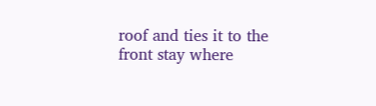roof and ties it to the front stay where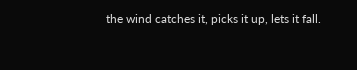the wind catches it, picks it up, lets it fall.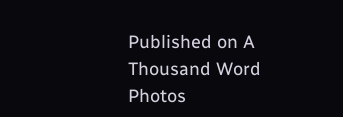Published on A Thousand Word Photos